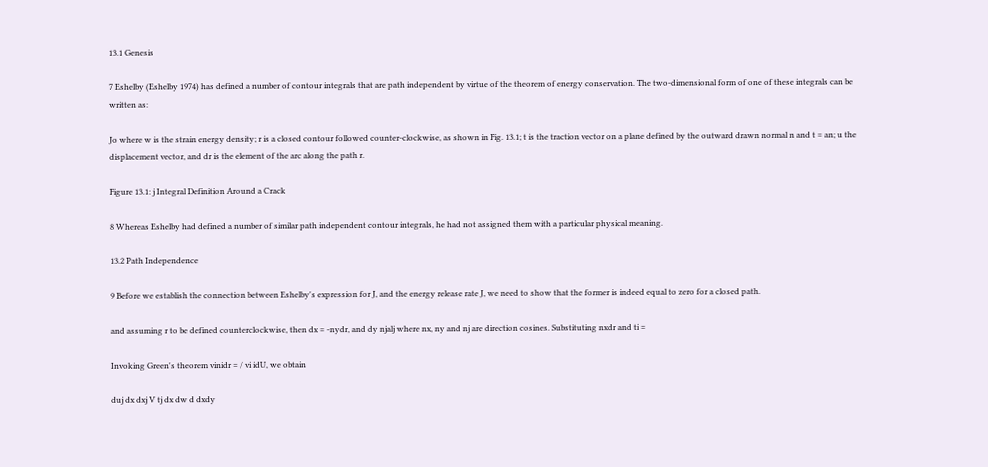13.1 Genesis

7 Eshelby (Eshelby 1974) has defined a number of contour integrals that are path independent by virtue of the theorem of energy conservation. The two-dimensional form of one of these integrals can be written as:

Jo where w is the strain energy density; r is a closed contour followed counter-clockwise, as shown in Fig. 13.1; t is the traction vector on a plane defined by the outward drawn normal n and t = an; u the displacement vector, and dr is the element of the arc along the path r.

Figure 13.1: j Integral Definition Around a Crack

8 Whereas Eshelby had defined a number of similar path independent contour integrals, he had not assigned them with a particular physical meaning.

13.2 Path Independence

9 Before we establish the connection between Eshelby's expression for J, and the energy release rate J, we need to show that the former is indeed equal to zero for a closed path.

and assuming r to be defined counterclockwise, then dx = -nydr, and dy njalj where nx, ny and nj are direction cosines. Substituting nxdr and ti =

Invoking Green's theorem vinidr = / vi idU, we obtain

duj dx dxj V tj dx dw d dxdy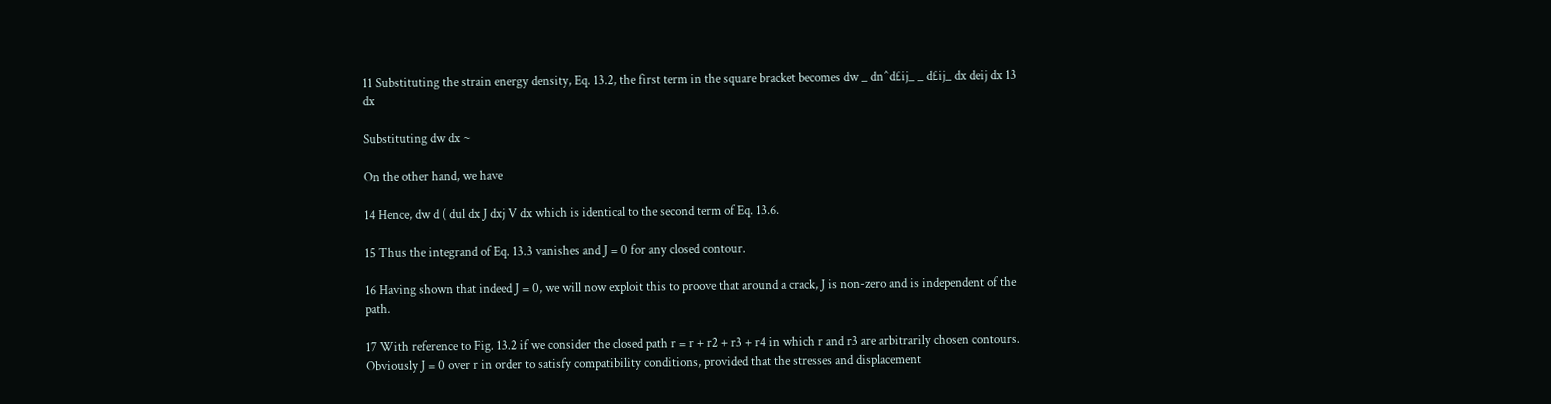11 Substituting the strain energy density, Eq. 13.2, the first term in the square bracket becomes dw _ dn^d£ij_ _ d£ij_ dx deij dx 13 dx

Substituting dw dx ~

On the other hand, we have

14 Hence, dw d ( dul dx J dxj V dx which is identical to the second term of Eq. 13.6.

15 Thus the integrand of Eq. 13.3 vanishes and J = 0 for any closed contour.

16 Having shown that indeed J = 0, we will now exploit this to proove that around a crack, J is non-zero and is independent of the path.

17 With reference to Fig. 13.2 if we consider the closed path r = r + r2 + r3 + r4 in which r and r3 are arbitrarily chosen contours. Obviously J = 0 over r in order to satisfy compatibility conditions, provided that the stresses and displacement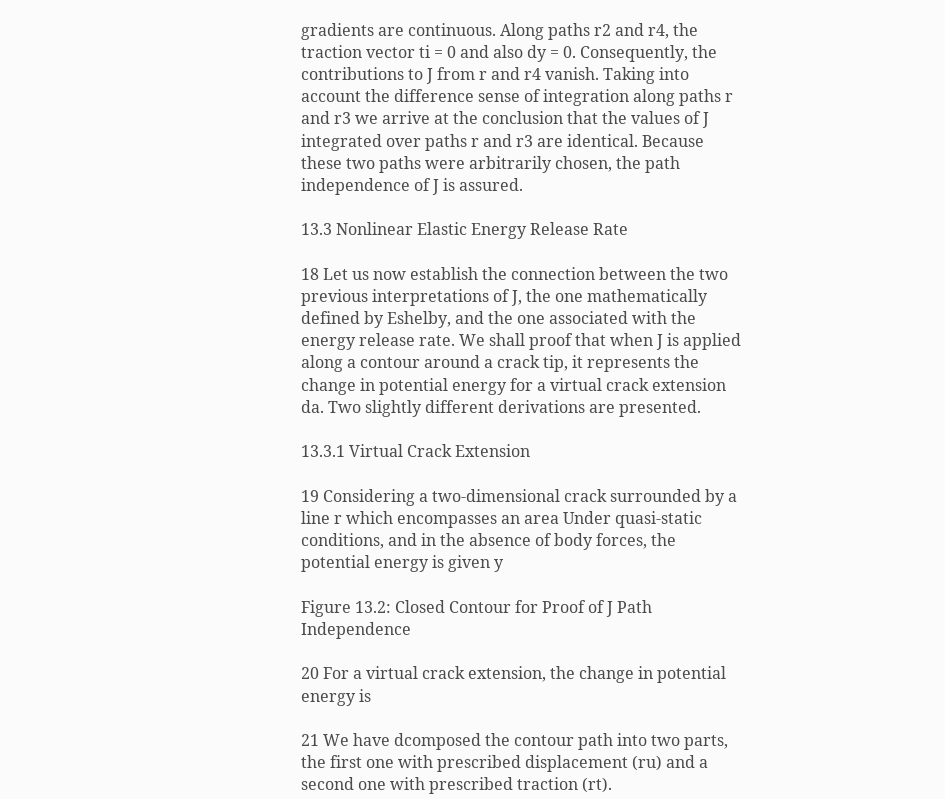gradients are continuous. Along paths r2 and r4, the traction vector ti = 0 and also dy = 0. Consequently, the contributions to J from r and r4 vanish. Taking into account the difference sense of integration along paths r and r3 we arrive at the conclusion that the values of J integrated over paths r and r3 are identical. Because these two paths were arbitrarily chosen, the path independence of J is assured.

13.3 Nonlinear Elastic Energy Release Rate

18 Let us now establish the connection between the two previous interpretations of J, the one mathematically defined by Eshelby, and the one associated with the energy release rate. We shall proof that when J is applied along a contour around a crack tip, it represents the change in potential energy for a virtual crack extension da. Two slightly different derivations are presented.

13.3.1 Virtual Crack Extension

19 Considering a two-dimensional crack surrounded by a line r which encompasses an area Under quasi-static conditions, and in the absence of body forces, the potential energy is given y

Figure 13.2: Closed Contour for Proof of J Path Independence

20 For a virtual crack extension, the change in potential energy is

21 We have dcomposed the contour path into two parts, the first one with prescribed displacement (ru) and a second one with prescribed traction (rt).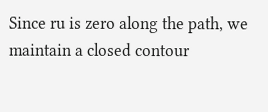Since ru is zero along the path, we maintain a closed contour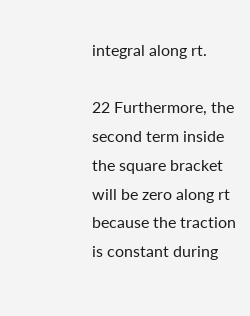integral along rt.

22 Furthermore, the second term inside the square bracket will be zero along rt because the traction is constant during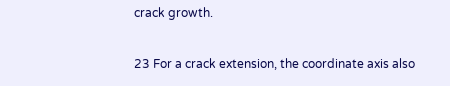crack growth.

23 For a crack extension, the coordinate axis also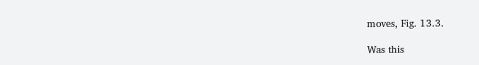moves, Fig. 13.3.

Was this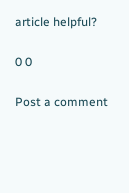article helpful?

0 0

Post a comment